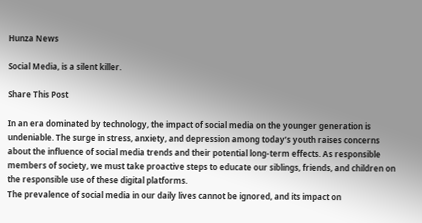Hunza News

Social Media, is a silent killer.

Share This Post

In an era dominated by technology, the impact of social media on the younger generation is undeniable. The surge in stress, anxiety, and depression among today’s youth raises concerns about the influence of social media trends and their potential long-term effects. As responsible members of society, we must take proactive steps to educate our siblings, friends, and children on the responsible use of these digital platforms.
The prevalence of social media in our daily lives cannot be ignored, and its impact on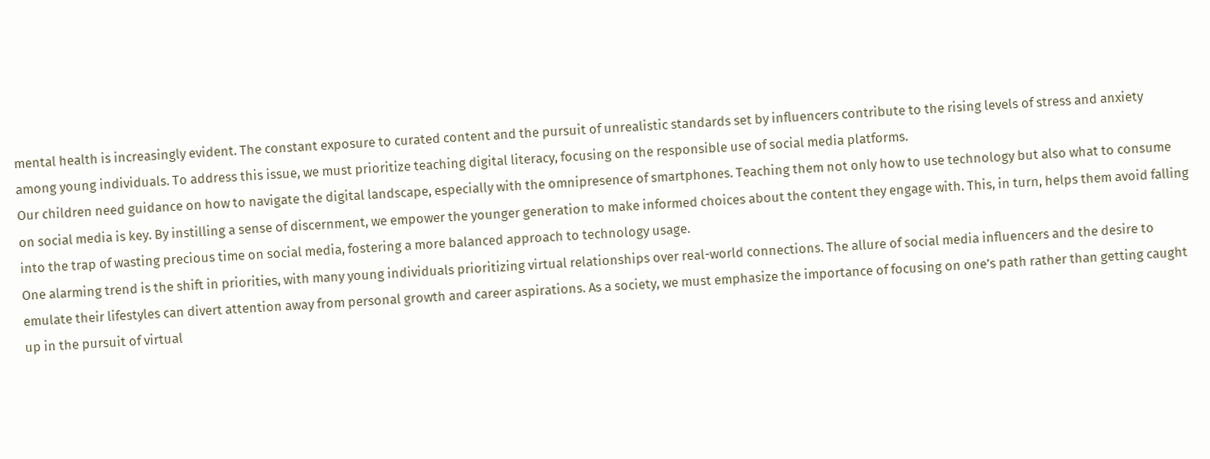mental health is increasingly evident. The constant exposure to curated content and the pursuit of unrealistic standards set by influencers contribute to the rising levels of stress and anxiety among young individuals. To address this issue, we must prioritize teaching digital literacy, focusing on the responsible use of social media platforms.
Our children need guidance on how to navigate the digital landscape, especially with the omnipresence of smartphones. Teaching them not only how to use technology but also what to consume on social media is key. By instilling a sense of discernment, we empower the younger generation to make informed choices about the content they engage with. This, in turn, helps them avoid falling into the trap of wasting precious time on social media, fostering a more balanced approach to technology usage.
One alarming trend is the shift in priorities, with many young individuals prioritizing virtual relationships over real-world connections. The allure of social media influencers and the desire to emulate their lifestyles can divert attention away from personal growth and career aspirations. As a society, we must emphasize the importance of focusing on one’s path rather than getting caught up in the pursuit of virtual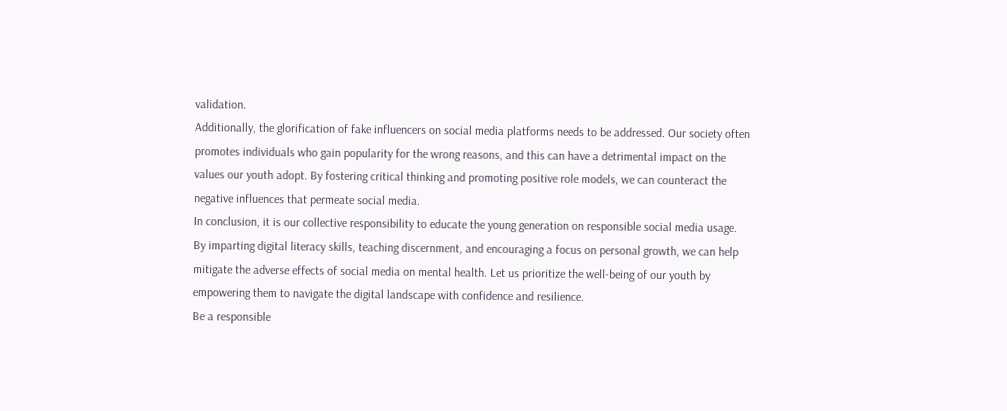validation.
Additionally, the glorification of fake influencers on social media platforms needs to be addressed. Our society often promotes individuals who gain popularity for the wrong reasons, and this can have a detrimental impact on the values our youth adopt. By fostering critical thinking and promoting positive role models, we can counteract the negative influences that permeate social media.
In conclusion, it is our collective responsibility to educate the young generation on responsible social media usage. By imparting digital literacy skills, teaching discernment, and encouraging a focus on personal growth, we can help mitigate the adverse effects of social media on mental health. Let us prioritize the well-being of our youth by empowering them to navigate the digital landscape with confidence and resilience.
Be a responsible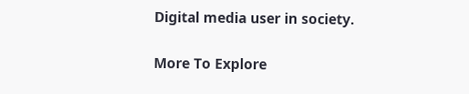Digital media user in society.

More To Explore